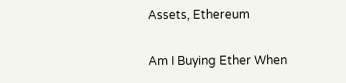Assets, Ethereum

Am I Buying Ether When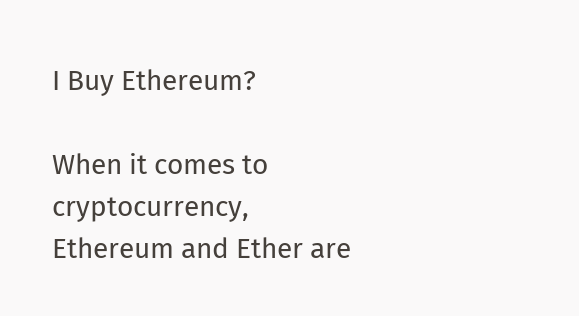I Buy Ethereum?

When it comes to cryptocurrency, Ethereum and Ether are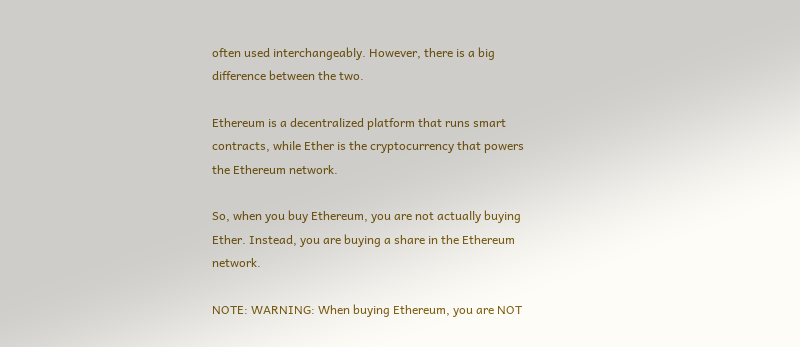often used interchangeably. However, there is a big difference between the two.

Ethereum is a decentralized platform that runs smart contracts, while Ether is the cryptocurrency that powers the Ethereum network.

So, when you buy Ethereum, you are not actually buying Ether. Instead, you are buying a share in the Ethereum network.

NOTE: WARNING: When buying Ethereum, you are NOT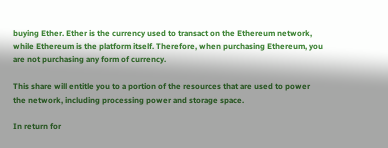buying Ether. Ether is the currency used to transact on the Ethereum network, while Ethereum is the platform itself. Therefore, when purchasing Ethereum, you are not purchasing any form of currency.

This share will entitle you to a portion of the resources that are used to power the network, including processing power and storage space.

In return for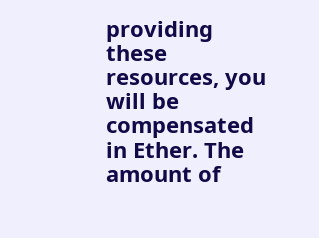providing these resources, you will be compensated in Ether. The amount of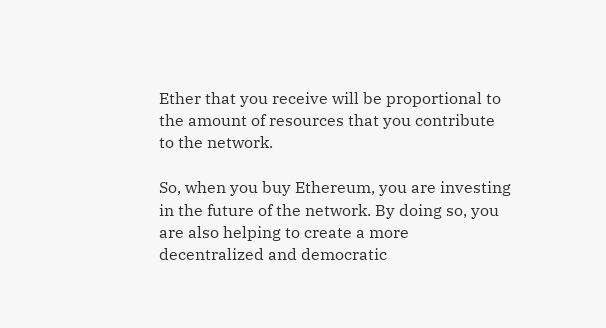Ether that you receive will be proportional to the amount of resources that you contribute to the network.

So, when you buy Ethereum, you are investing in the future of the network. By doing so, you are also helping to create a more decentralized and democratic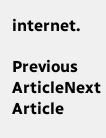internet.

Previous ArticleNext Article